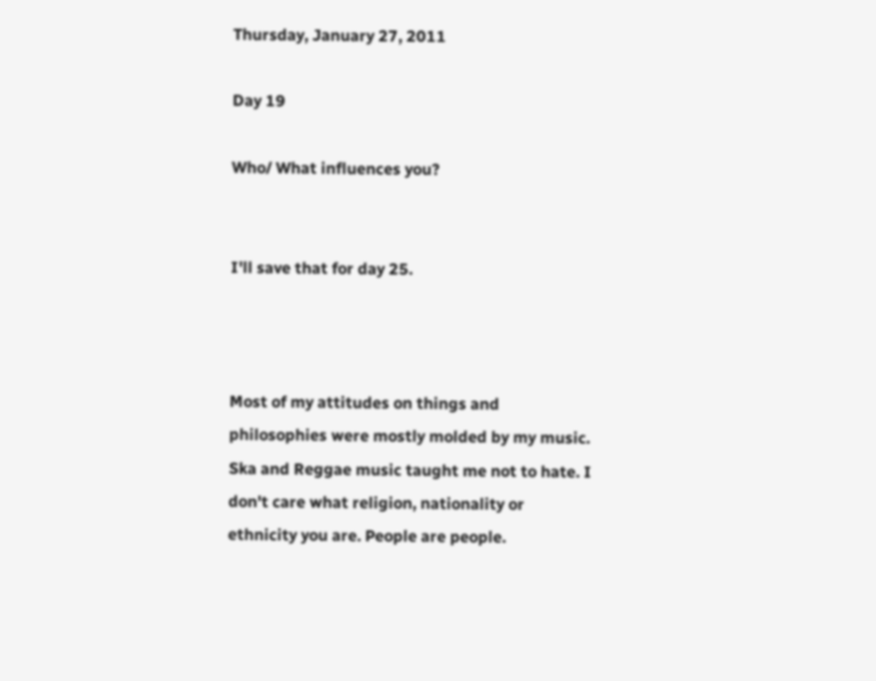Thursday, January 27, 2011

Day 19

Who/ What influences you?


I'll save that for day 25.



Most of my attitudes on things and philosophies were mostly molded by my music. Ska and Reggae music taught me not to hate. I don't care what religion, nationality or ethnicity you are. People are people.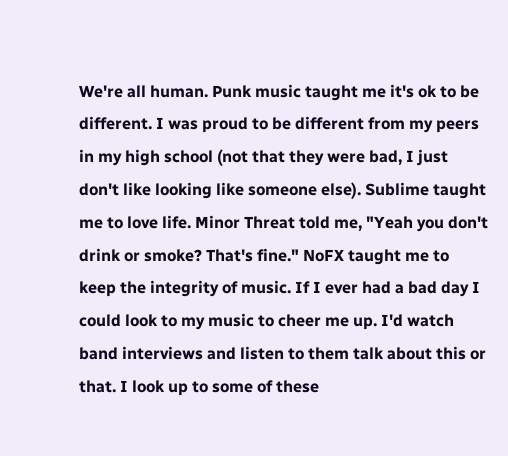We're all human. Punk music taught me it's ok to be different. I was proud to be different from my peers in my high school (not that they were bad, I just don't like looking like someone else). Sublime taught me to love life. Minor Threat told me, "Yeah you don't drink or smoke? That's fine." NoFX taught me to keep the integrity of music. If I ever had a bad day I could look to my music to cheer me up. I'd watch band interviews and listen to them talk about this or that. I look up to some of these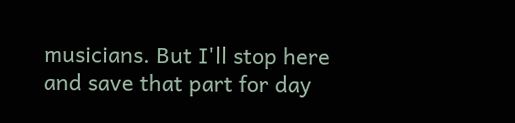musicians. But I'll stop here and save that part for day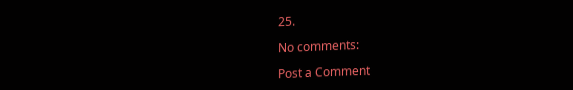25.

No comments:

Post a Comment